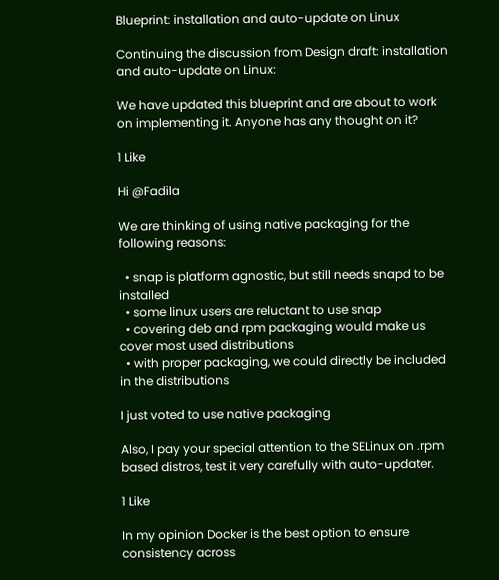Blueprint: installation and auto-update on Linux

Continuing the discussion from Design draft: installation and auto-update on Linux:

We have updated this blueprint and are about to work on implementing it. Anyone has any thought on it?

1 Like

Hi @Fadila

We are thinking of using native packaging for the following reasons:

  • snap is platform agnostic, but still needs snapd to be installed
  • some linux users are reluctant to use snap
  • covering deb and rpm packaging would make us cover most used distributions
  • with proper packaging, we could directly be included in the distributions

I just voted to use native packaging

Also, I pay your special attention to the SELinux on .rpm based distros, test it very carefully with auto-updater.

1 Like

In my opinion Docker is the best option to ensure consistency across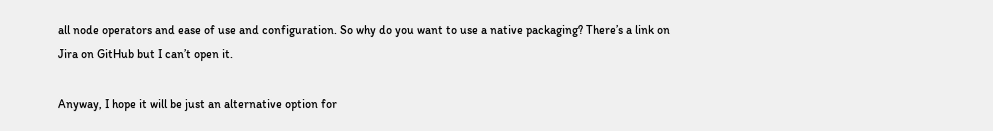all node operators and ease of use and configuration. So why do you want to use a native packaging? There’s a link on Jira on GitHub but I can’t open it.

Anyway, I hope it will be just an alternative option for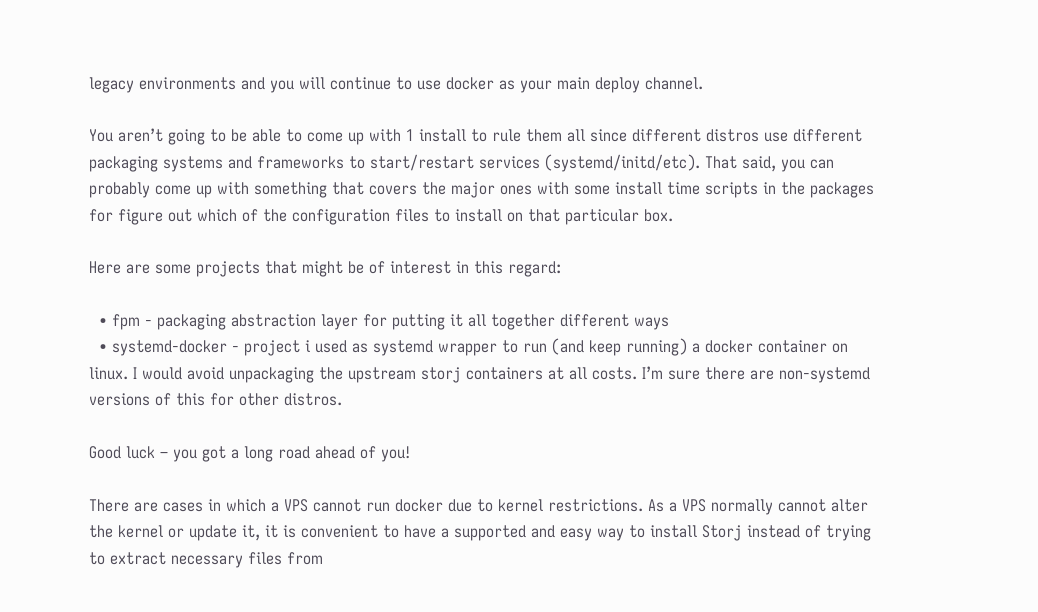legacy environments and you will continue to use docker as your main deploy channel.

You aren’t going to be able to come up with 1 install to rule them all since different distros use different packaging systems and frameworks to start/restart services (systemd/initd/etc). That said, you can probably come up with something that covers the major ones with some install time scripts in the packages for figure out which of the configuration files to install on that particular box.

Here are some projects that might be of interest in this regard:

  • fpm - packaging abstraction layer for putting it all together different ways
  • systemd-docker - project i used as systemd wrapper to run (and keep running) a docker container on linux. I would avoid unpackaging the upstream storj containers at all costs. I’m sure there are non-systemd versions of this for other distros.

Good luck – you got a long road ahead of you!

There are cases in which a VPS cannot run docker due to kernel restrictions. As a VPS normally cannot alter the kernel or update it, it is convenient to have a supported and easy way to install Storj instead of trying to extract necessary files from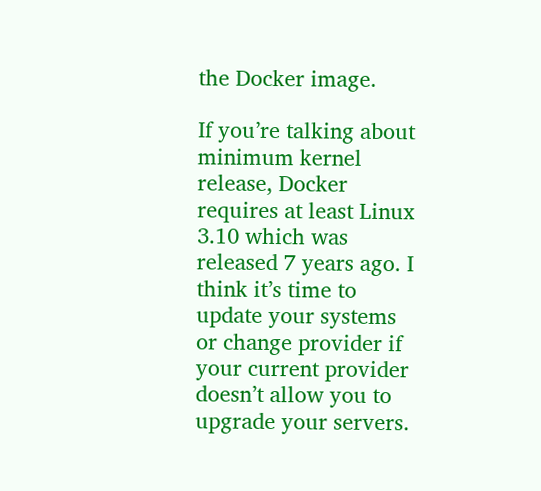the Docker image.

If you’re talking about minimum kernel release, Docker requires at least Linux 3.10 which was released 7 years ago. I think it’s time to update your systems or change provider if your current provider doesn’t allow you to upgrade your servers.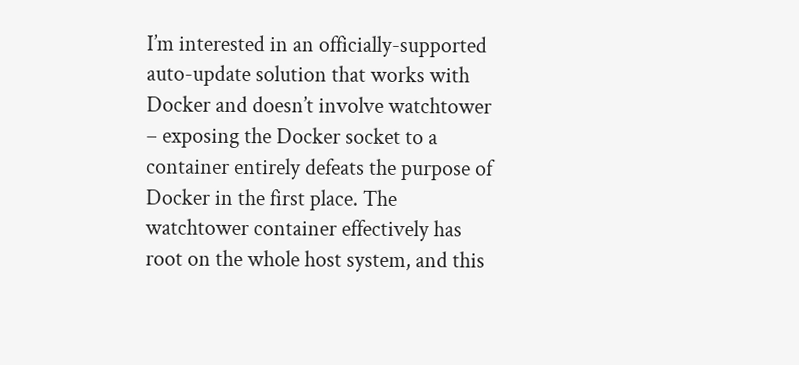I’m interested in an officially-supported auto-update solution that works with Docker and doesn’t involve watchtower – exposing the Docker socket to a container entirely defeats the purpose of Docker in the first place. The watchtower container effectively has root on the whole host system, and this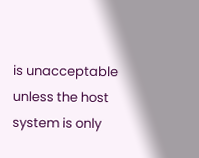is unacceptable unless the host system is only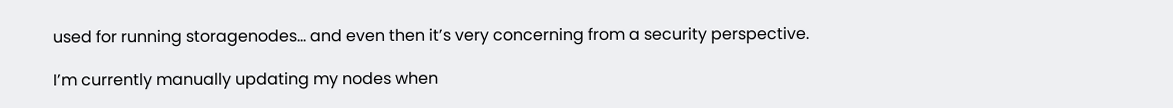used for running storagenodes… and even then it’s very concerning from a security perspective.

I’m currently manually updating my nodes when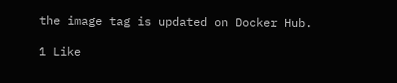the image tag is updated on Docker Hub.

1 Like